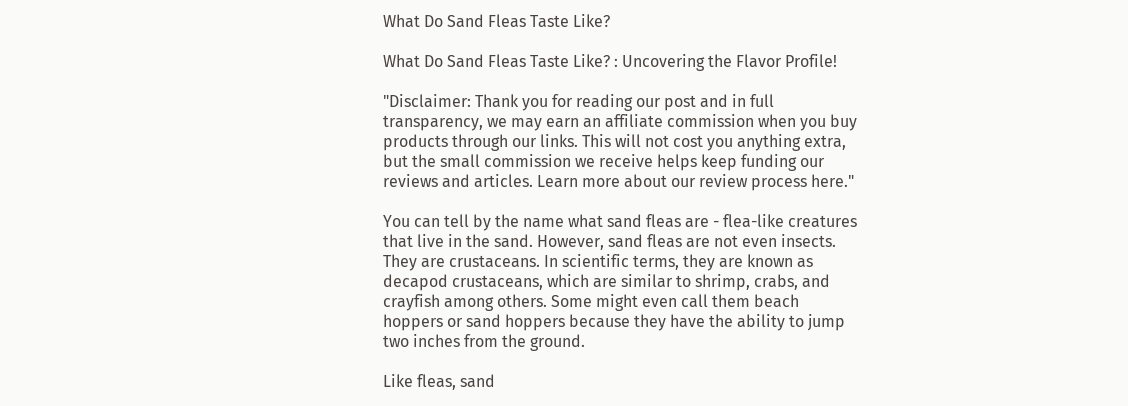What Do Sand Fleas Taste Like?

What Do Sand Fleas Taste Like? : Uncovering the Flavor Profile!

"Disclaimer: Thank you for reading our post and in full transparency, we may earn an affiliate commission when you buy products through our links. This will not cost you anything extra, but the small commission we receive helps keep funding our reviews and articles. Learn more about our review process here."

You can tell by the name what sand fleas are - flea-like creatures that live in the sand. However, sand fleas are not even insects. They are crustaceans. In scientific terms, they are known as decapod crustaceans, which are similar to shrimp, crabs, and crayfish among others. Some might even call them beach hoppers or sand hoppers because they have the ability to jump two inches from the ground.

Like fleas, sand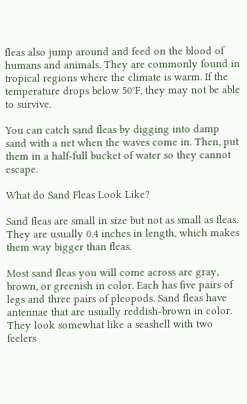fleas also jump around and feed on the blood of humans and animals. They are commonly found in tropical regions where the climate is warm. If the temperature drops below 50°F, they may not be able to survive.

You can catch sand fleas by digging into damp sand with a net when the waves come in. Then, put them in a half-full bucket of water so they cannot escape.

What do Sand Fleas Look Like?

Sand fleas are small in size but not as small as fleas. They are usually 0.4 inches in length, which makes them way bigger than fleas.

Most sand fleas you will come across are gray, brown, or greenish in color. Each has five pairs of legs and three pairs of pleopods. Sand fleas have antennae that are usually reddish-brown in color. They look somewhat like a seashell with two feelers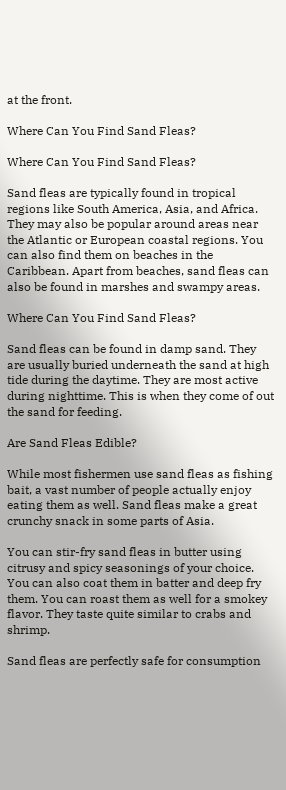at the front.

Where Can You Find Sand Fleas?

Where Can You Find Sand Fleas?

Sand fleas are typically found in tropical regions like South America, Asia, and Africa. They may also be popular around areas near the Atlantic or European coastal regions. You can also find them on beaches in the Caribbean. Apart from beaches, sand fleas can also be found in marshes and swampy areas.

Where Can You Find Sand Fleas?

Sand fleas can be found in damp sand. They are usually buried underneath the sand at high tide during the daytime. They are most active during nighttime. This is when they come of out the sand for feeding.

Are Sand Fleas Edible?

While most fishermen use sand fleas as fishing bait, a vast number of people actually enjoy eating them as well. Sand fleas make a great crunchy snack in some parts of Asia.

You can stir-fry sand fleas in butter using citrusy and spicy seasonings of your choice. You can also coat them in batter and deep fry them. You can roast them as well for a smokey flavor. They taste quite similar to crabs and shrimp.

Sand fleas are perfectly safe for consumption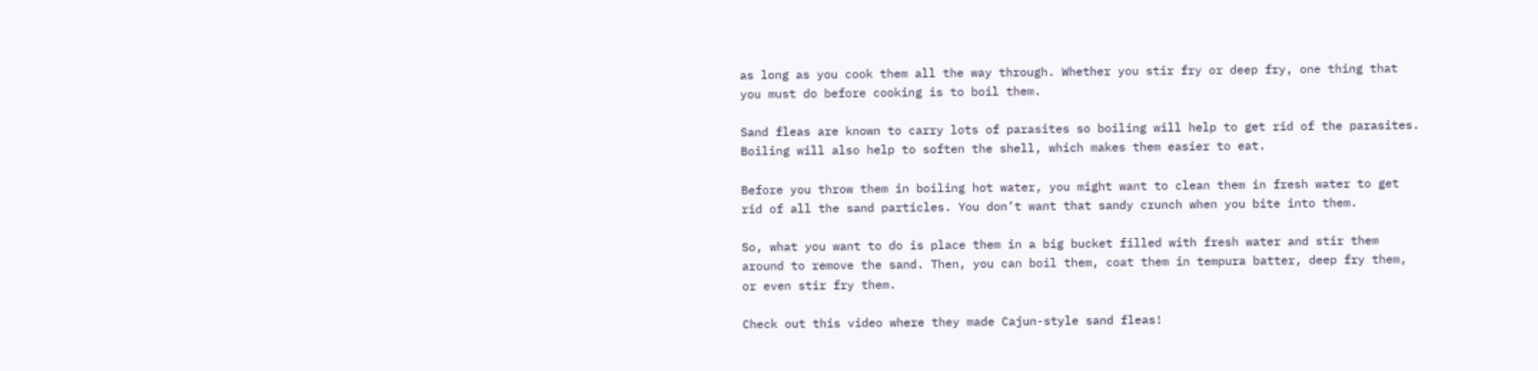as long as you cook them all the way through. Whether you stir fry or deep fry, one thing that you must do before cooking is to boil them.

Sand fleas are known to carry lots of parasites so boiling will help to get rid of the parasites. Boiling will also help to soften the shell, which makes them easier to eat.

Before you throw them in boiling hot water, you might want to clean them in fresh water to get rid of all the sand particles. You don’t want that sandy crunch when you bite into them.

So, what you want to do is place them in a big bucket filled with fresh water and stir them around to remove the sand. Then, you can boil them, coat them in tempura batter, deep fry them, or even stir fry them.

Check out this video where they made Cajun-style sand fleas!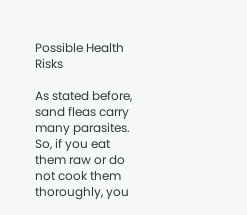Possible Health Risks

As stated before, sand fleas carry many parasites. So, if you eat them raw or do not cook them thoroughly, you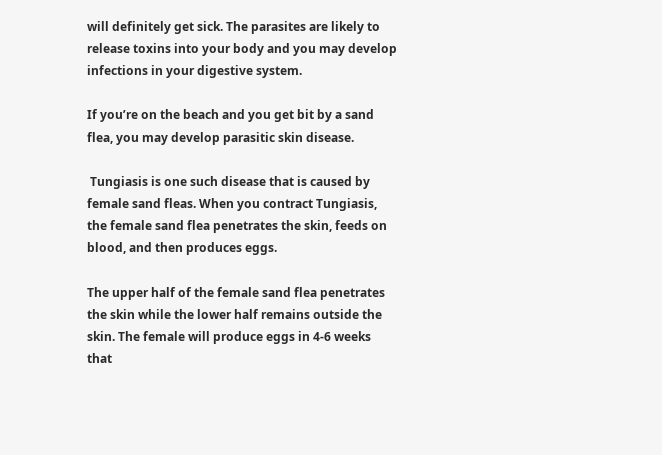will definitely get sick. The parasites are likely to release toxins into your body and you may develop infections in your digestive system.

If you’re on the beach and you get bit by a sand flea, you may develop parasitic skin disease.

 Tungiasis is one such disease that is caused by female sand fleas. When you contract Tungiasis, the female sand flea penetrates the skin, feeds on blood, and then produces eggs.

The upper half of the female sand flea penetrates the skin while the lower half remains outside the skin. The female will produce eggs in 4-6 weeks that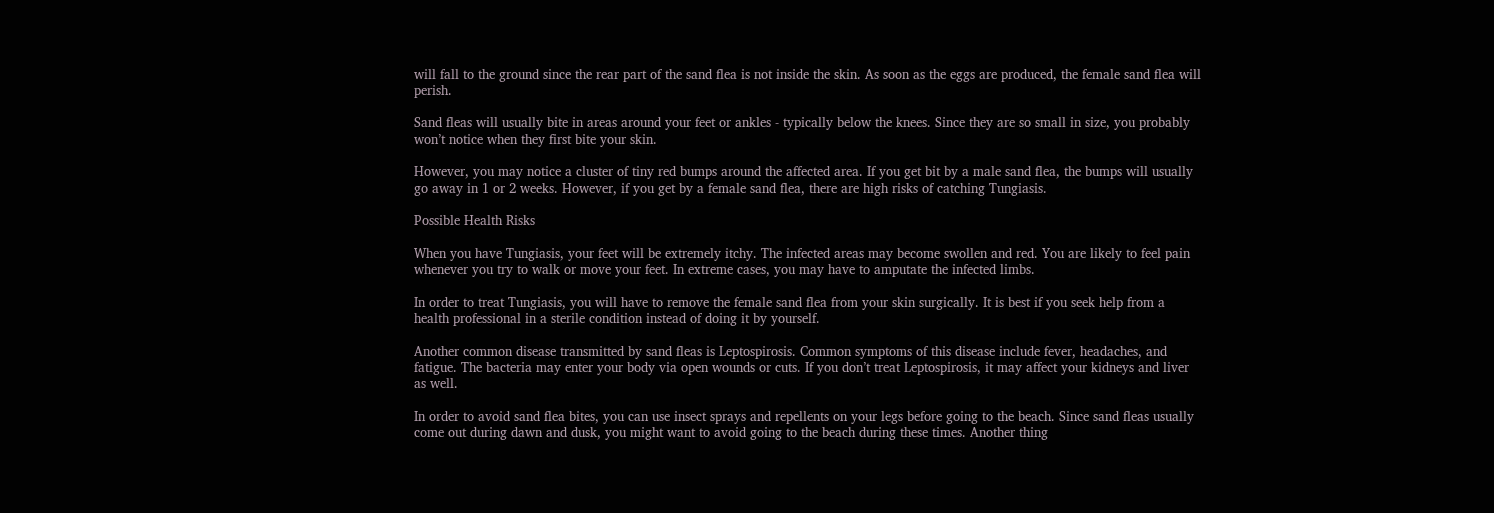will fall to the ground since the rear part of the sand flea is not inside the skin. As soon as the eggs are produced, the female sand flea will perish.

Sand fleas will usually bite in areas around your feet or ankles - typically below the knees. Since they are so small in size, you probably won’t notice when they first bite your skin.

However, you may notice a cluster of tiny red bumps around the affected area. If you get bit by a male sand flea, the bumps will usually go away in 1 or 2 weeks. However, if you get by a female sand flea, there are high risks of catching Tungiasis.

Possible Health Risks

When you have Tungiasis, your feet will be extremely itchy. The infected areas may become swollen and red. You are likely to feel pain whenever you try to walk or move your feet. In extreme cases, you may have to amputate the infected limbs.

In order to treat Tungiasis, you will have to remove the female sand flea from your skin surgically. It is best if you seek help from a health professional in a sterile condition instead of doing it by yourself.

Another common disease transmitted by sand fleas is Leptospirosis. Common symptoms of this disease include fever, headaches, and fatigue. The bacteria may enter your body via open wounds or cuts. If you don’t treat Leptospirosis, it may affect your kidneys and liver as well.

In order to avoid sand flea bites, you can use insect sprays and repellents on your legs before going to the beach. Since sand fleas usually come out during dawn and dusk, you might want to avoid going to the beach during these times. Another thing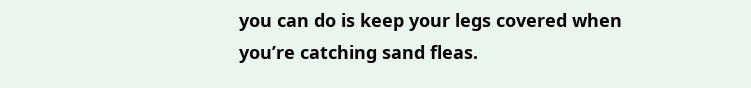you can do is keep your legs covered when you’re catching sand fleas.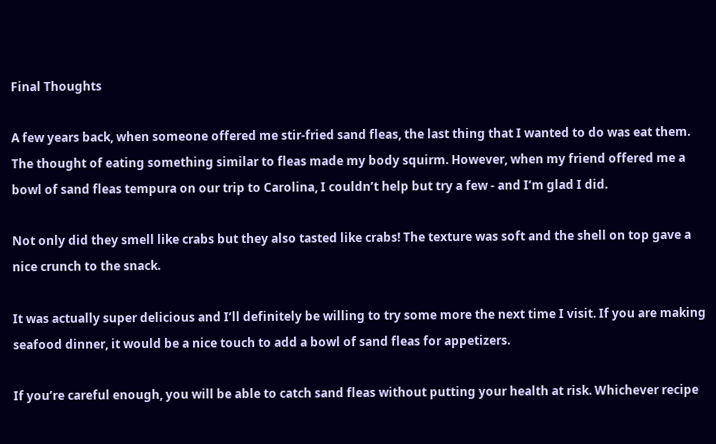Final Thoughts

A few years back, when someone offered me stir-fried sand fleas, the last thing that I wanted to do was eat them. The thought of eating something similar to fleas made my body squirm. However, when my friend offered me a bowl of sand fleas tempura on our trip to Carolina, I couldn’t help but try a few - and I’m glad I did.

Not only did they smell like crabs but they also tasted like crabs! The texture was soft and the shell on top gave a nice crunch to the snack.

It was actually super delicious and I’ll definitely be willing to try some more the next time I visit. If you are making seafood dinner, it would be a nice touch to add a bowl of sand fleas for appetizers.

If you’re careful enough, you will be able to catch sand fleas without putting your health at risk. Whichever recipe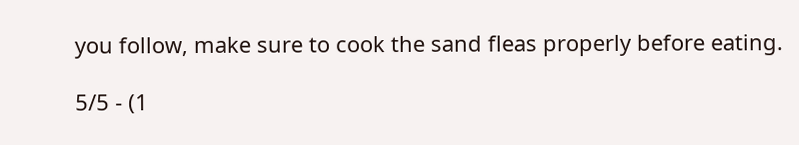you follow, make sure to cook the sand fleas properly before eating.

5/5 - (1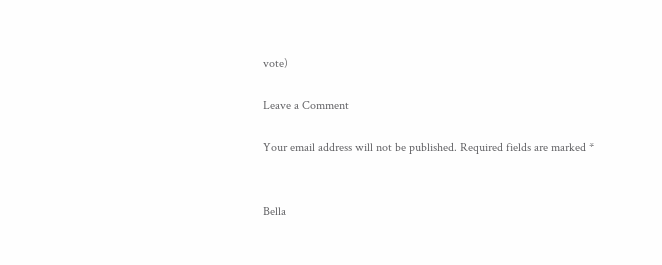vote)

Leave a Comment

Your email address will not be published. Required fields are marked *


Bella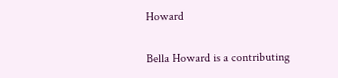Howard

Bella Howard is a contributing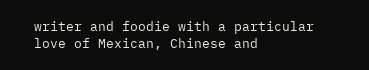writer and foodie with a particular love of Mexican, Chinese and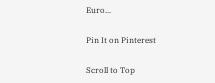Euro...

Pin It on Pinterest

Scroll to Top